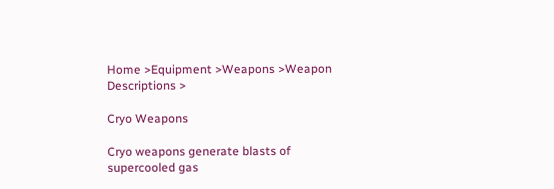Home >Equipment >Weapons >Weapon Descriptions >

Cryo Weapons

Cryo weapons generate blasts of supercooled gas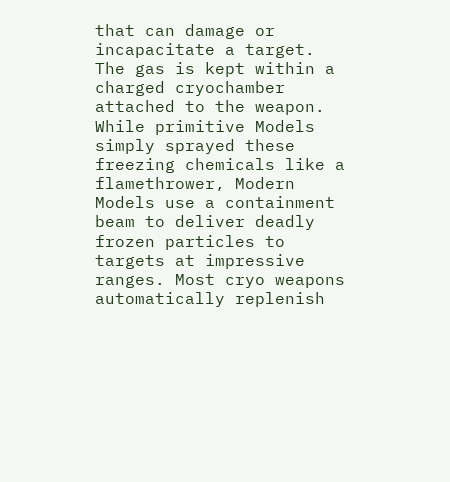that can damage or incapacitate a target. The gas is kept within a charged cryochamber attached to the weapon. While primitive Models simply sprayed these freezing chemicals like a flamethrower, Modern Models use a containment beam to deliver deadly frozen particles to targets at impressive ranges. Most cryo weapons automatically replenish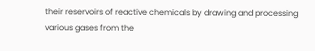their reservoirs of reactive chemicals by drawing and processing various gases from the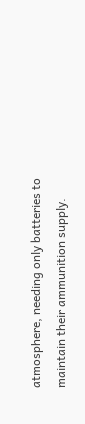atmosphere, needing only batteries to maintain their ammunition supply.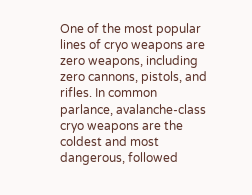One of the most popular lines of cryo weapons are zero weapons, including zero cannons, pistols, and rifles. In common parlance, avalanche-class cryo weapons are the coldest and most dangerous, followed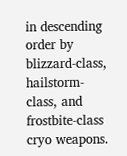in descending order by blizzard-class, hailstorm-class, and frostbite-class cryo weapons.